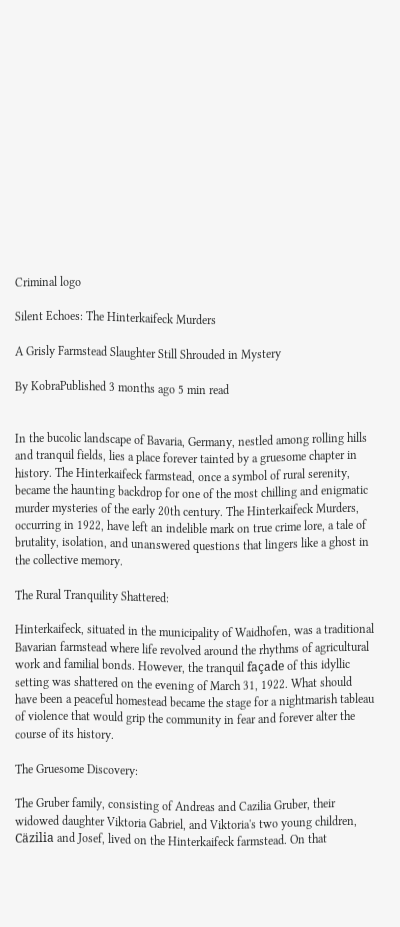Criminal logo

Silent Echoes: The Hinterkaifeck Murders

A Grisly Farmstead Slaughter Still Shrouded in Mystery

By KobraPublished 3 months ago 5 min read


In the bucolic landscape of Bavaria, Germany, nestled among rolling hills and tranquil fields, lies a place forever tainted by a gruesome chapter in history. The Hinterkaifeck farmstead, once a symbol of rural serenity, became the haunting backdrop for one of the most chilling and enigmatic murder mysteries of the early 20th century. The Hinterkaifeck Murders, occurring in 1922, have left an indelible mark on true crime lore, a tale of brutality, isolation, and unanswered questions that lingers like a ghost in the collective memory.

The Rural Tranquility Shattered:

Hinterkaifeck, situated in the municipality of Waidhofen, was a traditional Bavarian farmstead where life revolved around the rhythms of agricultural work and familial bonds. However, the tranquil façade of this idyllic setting was shattered on the evening of March 31, 1922. What should have been a peaceful homestead became the stage for a nightmarish tableau of violence that would grip the community in fear and forever alter the course of its history.

The Gruesome Discovery:

The Gruber family, consisting of Andreas and Cazilia Gruber, their widowed daughter Viktoria Gabriel, and Viktoria's two young children, Cäzilia and Josef, lived on the Hinterkaifeck farmstead. On that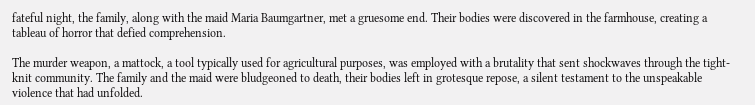fateful night, the family, along with the maid Maria Baumgartner, met a gruesome end. Their bodies were discovered in the farmhouse, creating a tableau of horror that defied comprehension.

The murder weapon, a mattock, a tool typically used for agricultural purposes, was employed with a brutality that sent shockwaves through the tight-knit community. The family and the maid were bludgeoned to death, their bodies left in grotesque repose, a silent testament to the unspeakable violence that had unfolded.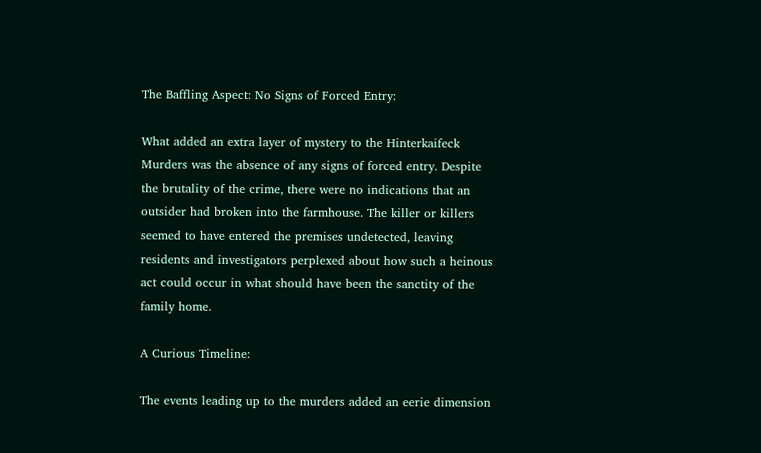The Baffling Aspect: No Signs of Forced Entry:

What added an extra layer of mystery to the Hinterkaifeck Murders was the absence of any signs of forced entry. Despite the brutality of the crime, there were no indications that an outsider had broken into the farmhouse. The killer or killers seemed to have entered the premises undetected, leaving residents and investigators perplexed about how such a heinous act could occur in what should have been the sanctity of the family home.

A Curious Timeline:

The events leading up to the murders added an eerie dimension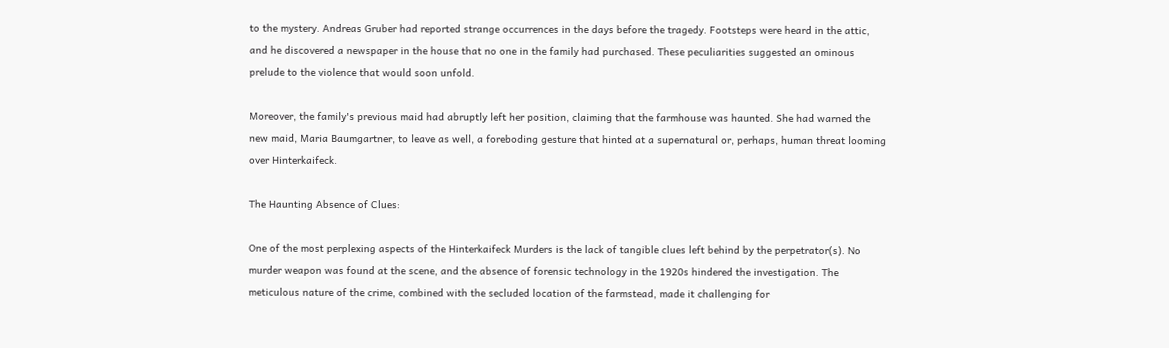to the mystery. Andreas Gruber had reported strange occurrences in the days before the tragedy. Footsteps were heard in the attic, and he discovered a newspaper in the house that no one in the family had purchased. These peculiarities suggested an ominous prelude to the violence that would soon unfold.

Moreover, the family's previous maid had abruptly left her position, claiming that the farmhouse was haunted. She had warned the new maid, Maria Baumgartner, to leave as well, a foreboding gesture that hinted at a supernatural or, perhaps, human threat looming over Hinterkaifeck.

The Haunting Absence of Clues:

One of the most perplexing aspects of the Hinterkaifeck Murders is the lack of tangible clues left behind by the perpetrator(s). No murder weapon was found at the scene, and the absence of forensic technology in the 1920s hindered the investigation. The meticulous nature of the crime, combined with the secluded location of the farmstead, made it challenging for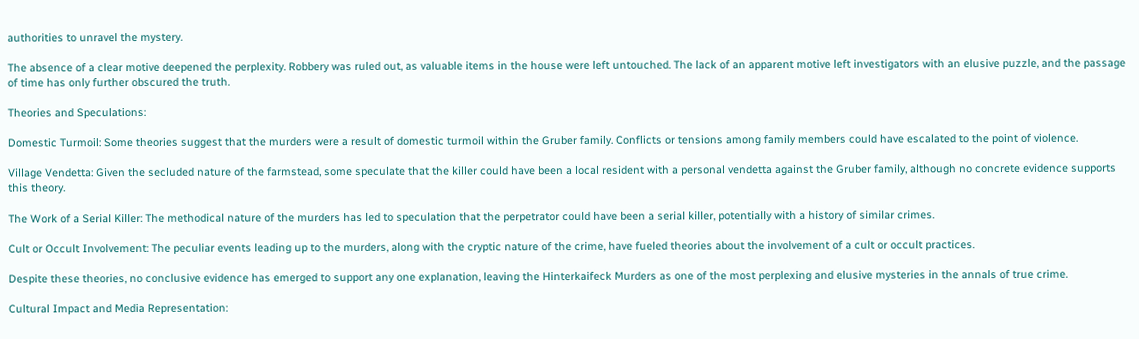authorities to unravel the mystery.

The absence of a clear motive deepened the perplexity. Robbery was ruled out, as valuable items in the house were left untouched. The lack of an apparent motive left investigators with an elusive puzzle, and the passage of time has only further obscured the truth.

Theories and Speculations:

Domestic Turmoil: Some theories suggest that the murders were a result of domestic turmoil within the Gruber family. Conflicts or tensions among family members could have escalated to the point of violence.

Village Vendetta: Given the secluded nature of the farmstead, some speculate that the killer could have been a local resident with a personal vendetta against the Gruber family, although no concrete evidence supports this theory.

The Work of a Serial Killer: The methodical nature of the murders has led to speculation that the perpetrator could have been a serial killer, potentially with a history of similar crimes.

Cult or Occult Involvement: The peculiar events leading up to the murders, along with the cryptic nature of the crime, have fueled theories about the involvement of a cult or occult practices.

Despite these theories, no conclusive evidence has emerged to support any one explanation, leaving the Hinterkaifeck Murders as one of the most perplexing and elusive mysteries in the annals of true crime.

Cultural Impact and Media Representation: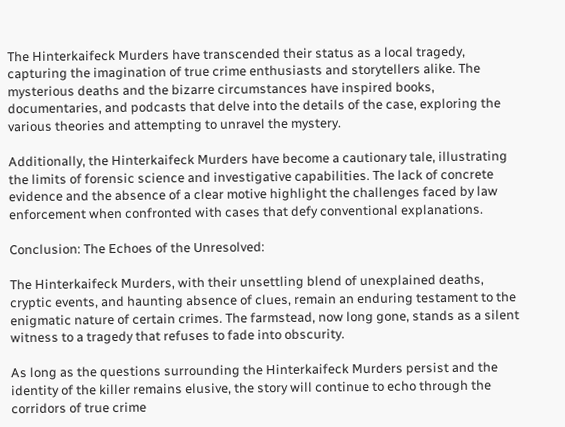The Hinterkaifeck Murders have transcended their status as a local tragedy, capturing the imagination of true crime enthusiasts and storytellers alike. The mysterious deaths and the bizarre circumstances have inspired books, documentaries, and podcasts that delve into the details of the case, exploring the various theories and attempting to unravel the mystery.

Additionally, the Hinterkaifeck Murders have become a cautionary tale, illustrating the limits of forensic science and investigative capabilities. The lack of concrete evidence and the absence of a clear motive highlight the challenges faced by law enforcement when confronted with cases that defy conventional explanations.

Conclusion: The Echoes of the Unresolved:

The Hinterkaifeck Murders, with their unsettling blend of unexplained deaths, cryptic events, and haunting absence of clues, remain an enduring testament to the enigmatic nature of certain crimes. The farmstead, now long gone, stands as a silent witness to a tragedy that refuses to fade into obscurity.

As long as the questions surrounding the Hinterkaifeck Murders persist and the identity of the killer remains elusive, the story will continue to echo through the corridors of true crime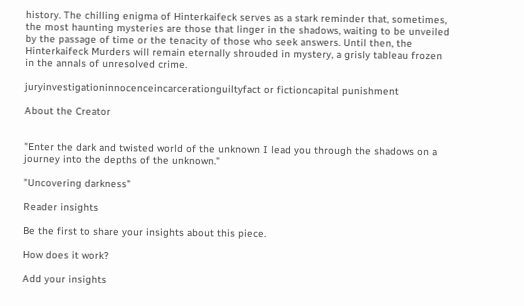history. The chilling enigma of Hinterkaifeck serves as a stark reminder that, sometimes, the most haunting mysteries are those that linger in the shadows, waiting to be unveiled by the passage of time or the tenacity of those who seek answers. Until then, the Hinterkaifeck Murders will remain eternally shrouded in mystery, a grisly tableau frozen in the annals of unresolved crime.

juryinvestigationinnocenceincarcerationguiltyfact or fictioncapital punishment

About the Creator


"Enter the dark and twisted world of the unknown I lead you through the shadows on a journey into the depths of the unknown."

"Uncovering darkness"

Reader insights

Be the first to share your insights about this piece.

How does it work?

Add your insights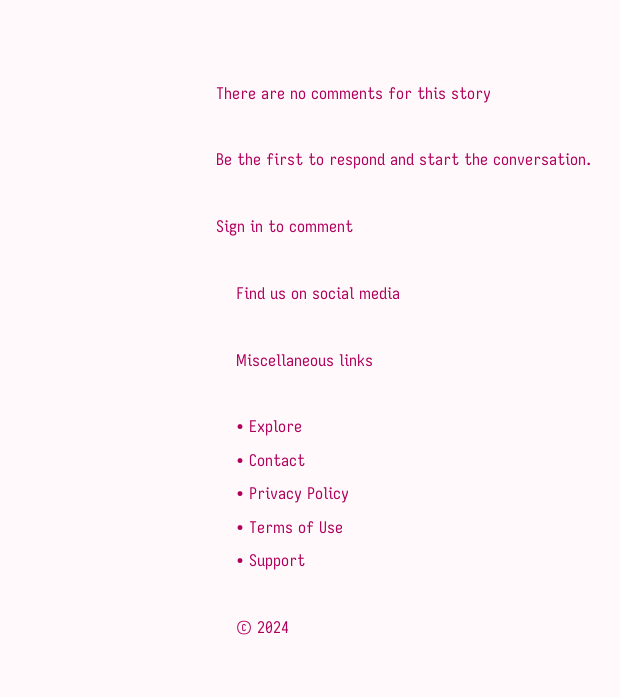There are no comments for this story

Be the first to respond and start the conversation.

Sign in to comment

    Find us on social media

    Miscellaneous links

    • Explore
    • Contact
    • Privacy Policy
    • Terms of Use
    • Support

    © 2024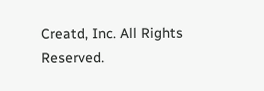Creatd, Inc. All Rights Reserved.